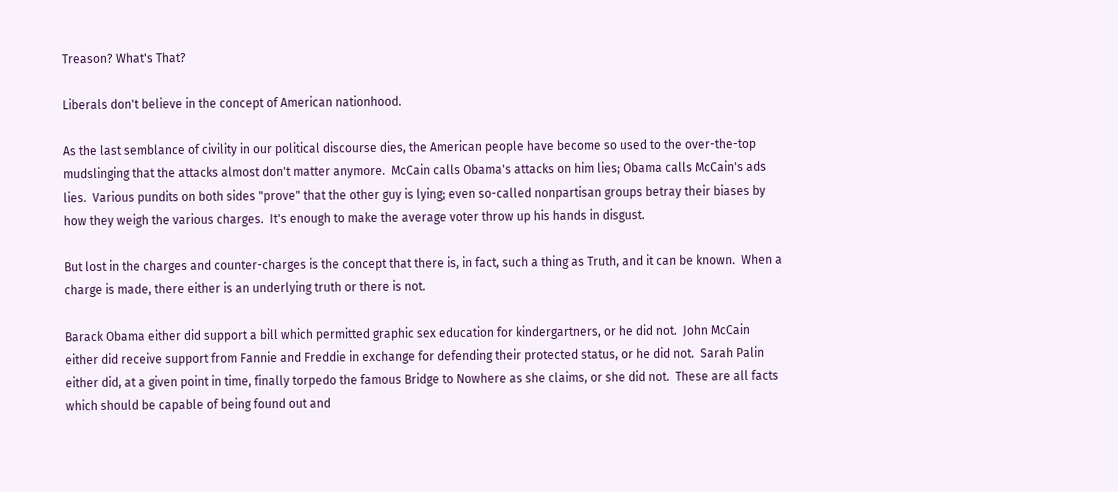Treason? What's That?

Liberals don't believe in the concept of American nationhood.

As the last semblance of civility in our political discourse dies, the American people have become so used to the over-the-top mudslinging that the attacks almost don't matter anymore.  McCain calls Obama's attacks on him lies; Obama calls McCain's ads lies.  Various pundits on both sides "prove" that the other guy is lying; even so-called nonpartisan groups betray their biases by how they weigh the various charges.  It's enough to make the average voter throw up his hands in disgust.

But lost in the charges and counter-charges is the concept that there is, in fact, such a thing as Truth, and it can be known.  When a charge is made, there either is an underlying truth or there is not.

Barack Obama either did support a bill which permitted graphic sex education for kindergartners, or he did not.  John McCain either did receive support from Fannie and Freddie in exchange for defending their protected status, or he did not.  Sarah Palin either did, at a given point in time, finally torpedo the famous Bridge to Nowhere as she claims, or she did not.  These are all facts which should be capable of being found out and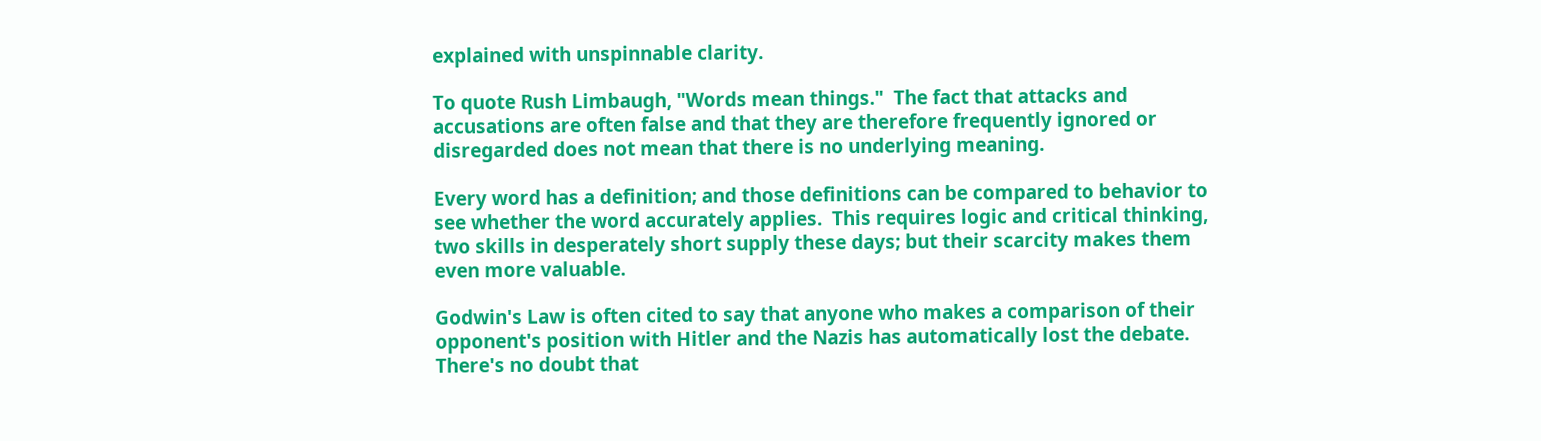explained with unspinnable clarity.

To quote Rush Limbaugh, "Words mean things."  The fact that attacks and accusations are often false and that they are therefore frequently ignored or disregarded does not mean that there is no underlying meaning.

Every word has a definition; and those definitions can be compared to behavior to see whether the word accurately applies.  This requires logic and critical thinking, two skills in desperately short supply these days; but their scarcity makes them even more valuable.

Godwin's Law is often cited to say that anyone who makes a comparison of their opponent's position with Hitler and the Nazis has automatically lost the debate.  There's no doubt that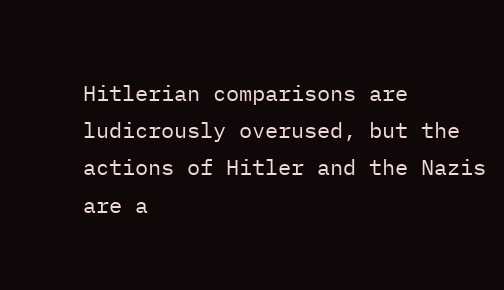Hitlerian comparisons are ludicrously overused, but the actions of Hitler and the Nazis are a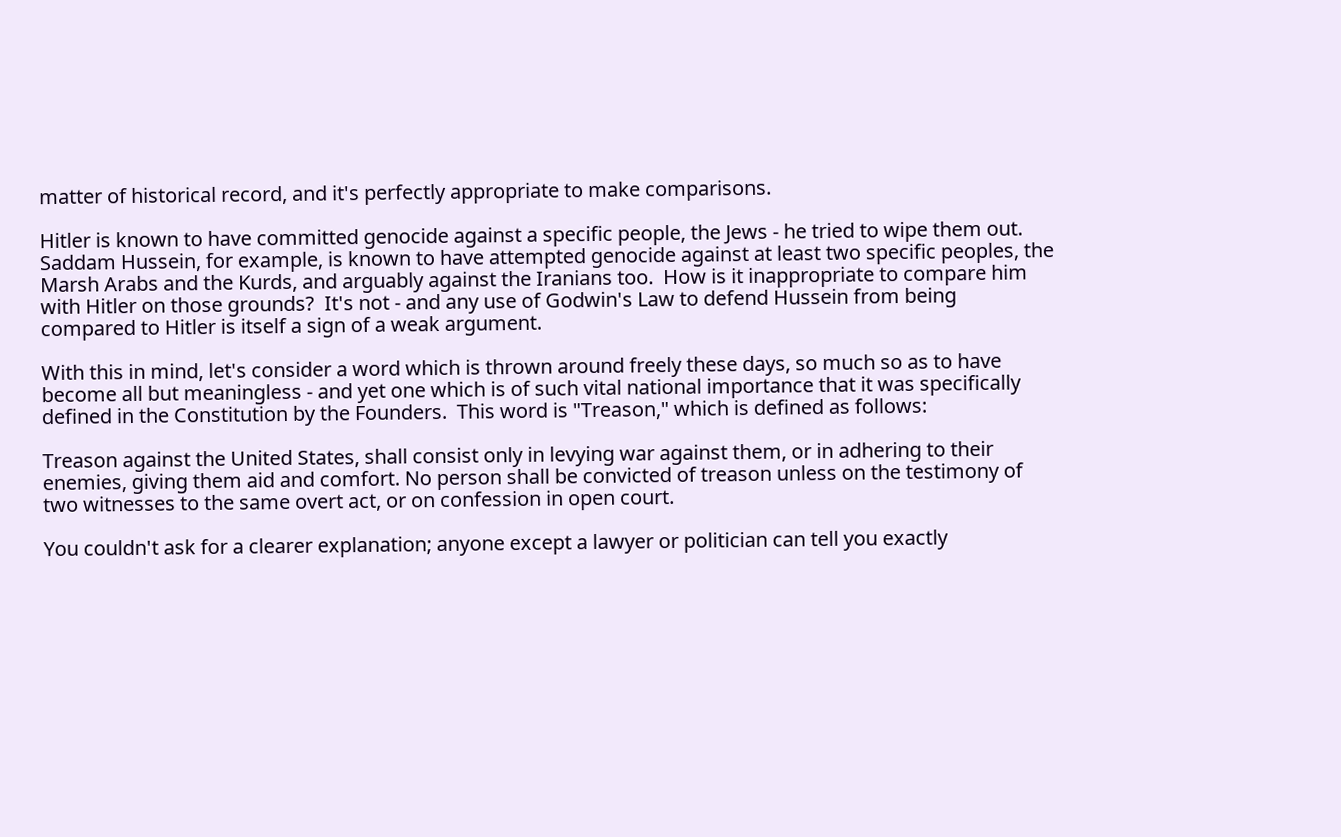matter of historical record, and it's perfectly appropriate to make comparisons.

Hitler is known to have committed genocide against a specific people, the Jews - he tried to wipe them out.  Saddam Hussein, for example, is known to have attempted genocide against at least two specific peoples, the Marsh Arabs and the Kurds, and arguably against the Iranians too.  How is it inappropriate to compare him with Hitler on those grounds?  It's not - and any use of Godwin's Law to defend Hussein from being compared to Hitler is itself a sign of a weak argument.

With this in mind, let's consider a word which is thrown around freely these days, so much so as to have become all but meaningless - and yet one which is of such vital national importance that it was specifically defined in the Constitution by the Founders.  This word is "Treason," which is defined as follows:

Treason against the United States, shall consist only in levying war against them, or in adhering to their enemies, giving them aid and comfort. No person shall be convicted of treason unless on the testimony of two witnesses to the same overt act, or on confession in open court.

You couldn't ask for a clearer explanation; anyone except a lawyer or politician can tell you exactly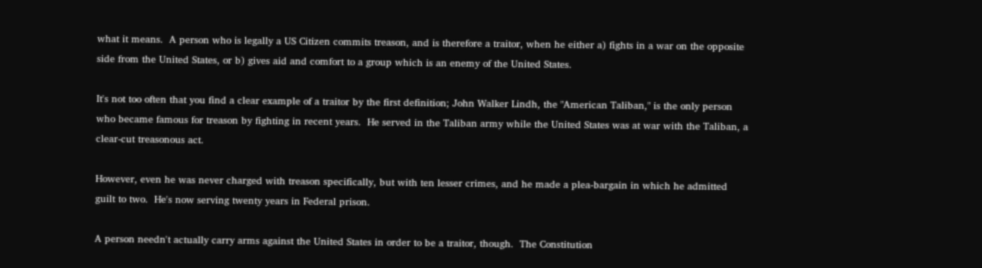what it means.  A person who is legally a US Citizen commits treason, and is therefore a traitor, when he either a) fights in a war on the opposite side from the United States, or b) gives aid and comfort to a group which is an enemy of the United States.

It's not too often that you find a clear example of a traitor by the first definition; John Walker Lindh, the "American Taliban," is the only person who became famous for treason by fighting in recent years.  He served in the Taliban army while the United States was at war with the Taliban, a clear-cut treasonous act.

However, even he was never charged with treason specifically, but with ten lesser crimes, and he made a plea-bargain in which he admitted guilt to two.  He's now serving twenty years in Federal prison.

A person needn't actually carry arms against the United States in order to be a traitor, though.  The Constitution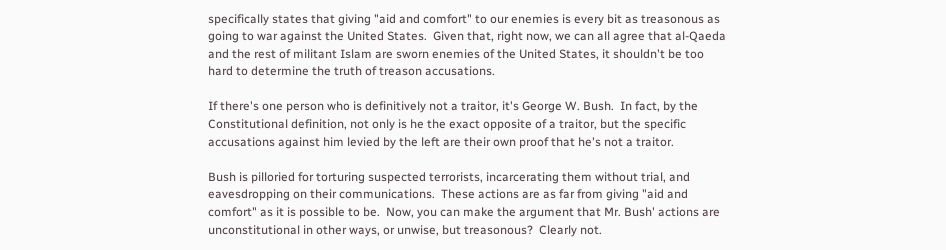specifically states that giving "aid and comfort" to our enemies is every bit as treasonous as going to war against the United States.  Given that, right now, we can all agree that al-Qaeda and the rest of militant Islam are sworn enemies of the United States, it shouldn't be too hard to determine the truth of treason accusations.

If there's one person who is definitively not a traitor, it's George W. Bush.  In fact, by the Constitutional definition, not only is he the exact opposite of a traitor, but the specific accusations against him levied by the left are their own proof that he's not a traitor.

Bush is pilloried for torturing suspected terrorists, incarcerating them without trial, and eavesdropping on their communications.  These actions are as far from giving "aid and comfort" as it is possible to be.  Now, you can make the argument that Mr. Bush' actions are unconstitutional in other ways, or unwise, but treasonous?  Clearly not.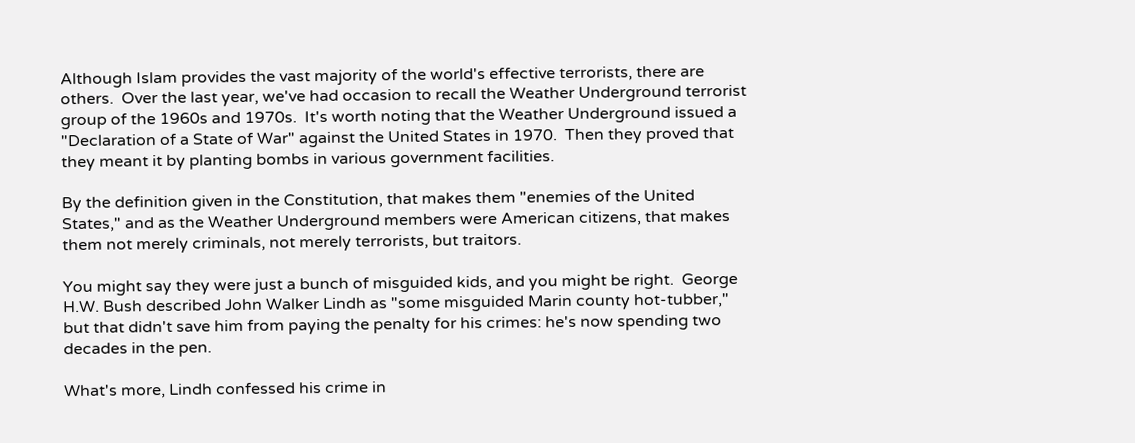Although Islam provides the vast majority of the world's effective terrorists, there are others.  Over the last year, we've had occasion to recall the Weather Underground terrorist group of the 1960s and 1970s.  It's worth noting that the Weather Underground issued a "Declaration of a State of War" against the United States in 1970.  Then they proved that they meant it by planting bombs in various government facilities.

By the definition given in the Constitution, that makes them "enemies of the United States," and as the Weather Underground members were American citizens, that makes them not merely criminals, not merely terrorists, but traitors.

You might say they were just a bunch of misguided kids, and you might be right.  George H.W. Bush described John Walker Lindh as "some misguided Marin county hot-tubber," but that didn't save him from paying the penalty for his crimes: he's now spending two decades in the pen.

What's more, Lindh confessed his crime in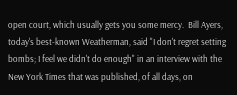open court, which usually gets you some mercy.  Bill Ayers, today's best-known Weatherman, said "I don't regret setting bombs; I feel we didn't do enough" in an interview with the New York Times that was published, of all days, on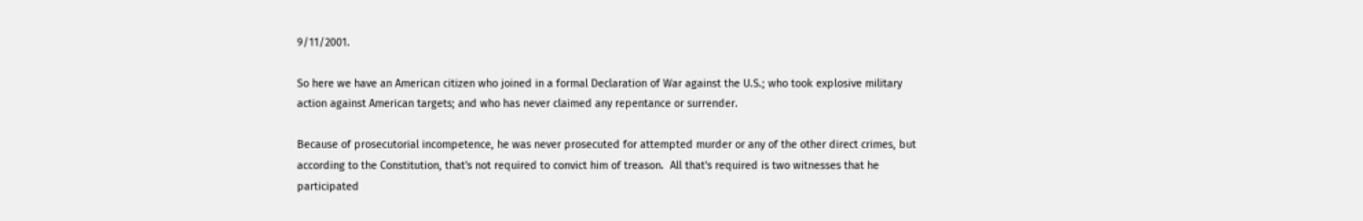9/11/2001.

So here we have an American citizen who joined in a formal Declaration of War against the U.S.; who took explosive military action against American targets; and who has never claimed any repentance or surrender.

Because of prosecutorial incompetence, he was never prosecuted for attempted murder or any of the other direct crimes, but according to the Constitution, that's not required to convict him of treason.  All that's required is two witnesses that he participated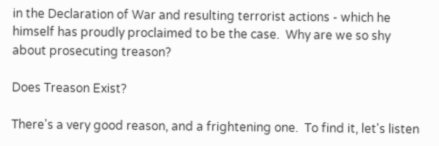in the Declaration of War and resulting terrorist actions - which he himself has proudly proclaimed to be the case.  Why are we so shy about prosecuting treason?

Does Treason Exist?

There's a very good reason, and a frightening one.  To find it, let's listen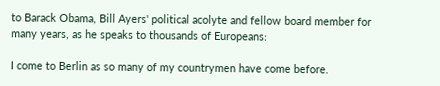to Barack Obama, Bill Ayers' political acolyte and fellow board member for many years, as he speaks to thousands of Europeans:

I come to Berlin as so many of my countrymen have come before.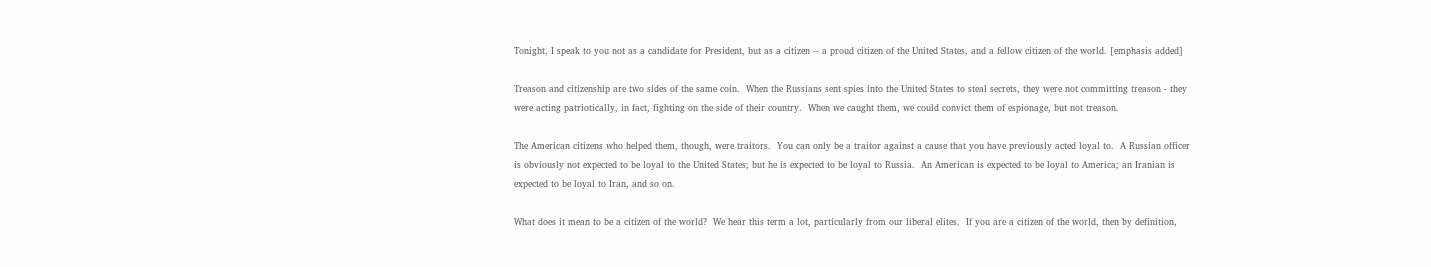Tonight, I speak to you not as a candidate for President, but as a citizen -- a proud citizen of the United States, and a fellow citizen of the world. [emphasis added]

Treason and citizenship are two sides of the same coin.  When the Russians sent spies into the United States to steal secrets, they were not committing treason - they were acting patriotically, in fact, fighting on the side of their country.  When we caught them, we could convict them of espionage, but not treason.

The American citizens who helped them, though, were traitors.  You can only be a traitor against a cause that you have previously acted loyal to.  A Russian officer is obviously not expected to be loyal to the United States; but he is expected to be loyal to Russia.  An American is expected to be loyal to America; an Iranian is expected to be loyal to Iran, and so on.

What does it mean to be a citizen of the world?  We hear this term a lot, particularly from our liberal elites.  If you are a citizen of the world, then by definition,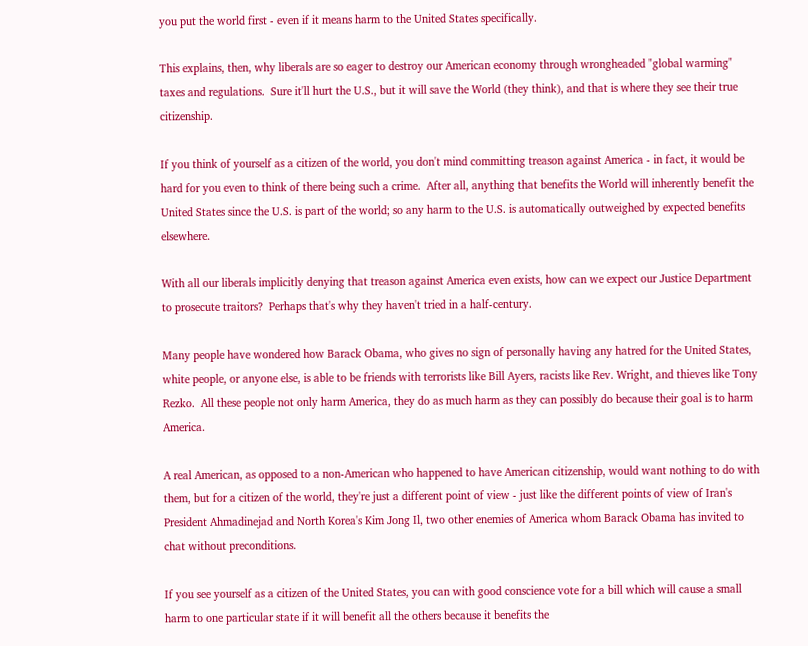you put the world first - even if it means harm to the United States specifically.

This explains, then, why liberals are so eager to destroy our American economy through wrongheaded "global warming" taxes and regulations.  Sure it'll hurt the U.S., but it will save the World (they think), and that is where they see their true citizenship.

If you think of yourself as a citizen of the world, you don't mind committing treason against America - in fact, it would be hard for you even to think of there being such a crime.  After all, anything that benefits the World will inherently benefit the United States since the U.S. is part of the world; so any harm to the U.S. is automatically outweighed by expected benefits elsewhere.

With all our liberals implicitly denying that treason against America even exists, how can we expect our Justice Department to prosecute traitors?  Perhaps that's why they haven't tried in a half-century.

Many people have wondered how Barack Obama, who gives no sign of personally having any hatred for the United States, white people, or anyone else, is able to be friends with terrorists like Bill Ayers, racists like Rev. Wright, and thieves like Tony Rezko.  All these people not only harm America, they do as much harm as they can possibly do because their goal is to harm America.

A real American, as opposed to a non-American who happened to have American citizenship, would want nothing to do with them, but for a citizen of the world, they're just a different point of view - just like the different points of view of Iran's President Ahmadinejad and North Korea's Kim Jong Il, two other enemies of America whom Barack Obama has invited to chat without preconditions.

If you see yourself as a citizen of the United States, you can with good conscience vote for a bill which will cause a small harm to one particular state if it will benefit all the others because it benefits the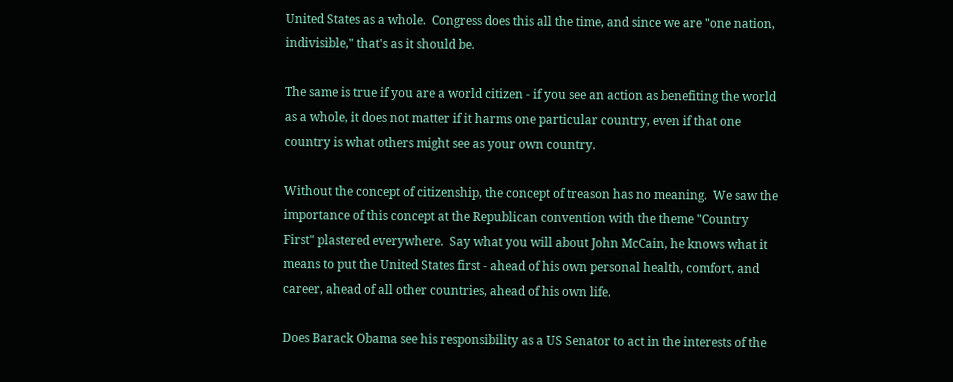United States as a whole.  Congress does this all the time, and since we are "one nation, indivisible," that's as it should be.

The same is true if you are a world citizen - if you see an action as benefiting the world as a whole, it does not matter if it harms one particular country, even if that one country is what others might see as your own country.

Without the concept of citizenship, the concept of treason has no meaning.  We saw the importance of this concept at the Republican convention with the theme "Country First" plastered everywhere.  Say what you will about John McCain, he knows what it means to put the United States first - ahead of his own personal health, comfort, and career, ahead of all other countries, ahead of his own life.

Does Barack Obama see his responsibility as a US Senator to act in the interests of the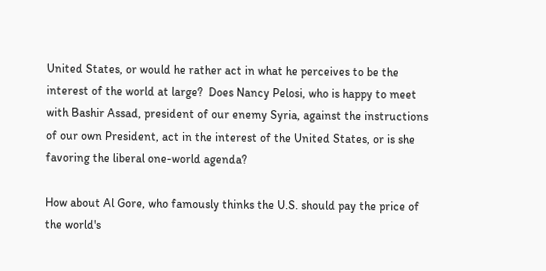United States, or would he rather act in what he perceives to be the interest of the world at large?  Does Nancy Pelosi, who is happy to meet with Bashir Assad, president of our enemy Syria, against the instructions of our own President, act in the interest of the United States, or is she favoring the liberal one-world agenda?

How about Al Gore, who famously thinks the U.S. should pay the price of the world's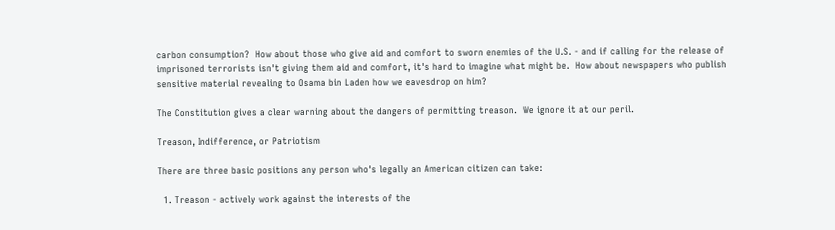carbon consumption?  How about those who give aid and comfort to sworn enemies of the U.S. - and if calling for the release of imprisoned terrorists isn't giving them aid and comfort, it's hard to imagine what might be.  How about newspapers who publish sensitive material revealing to Osama bin Laden how we eavesdrop on him?

The Constitution gives a clear warning about the dangers of permitting treason.  We ignore it at our peril.

Treason, Indifference, or Patriotism

There are three basic positions any person who's legally an American citizen can take:

  1. Treason - actively work against the interests of the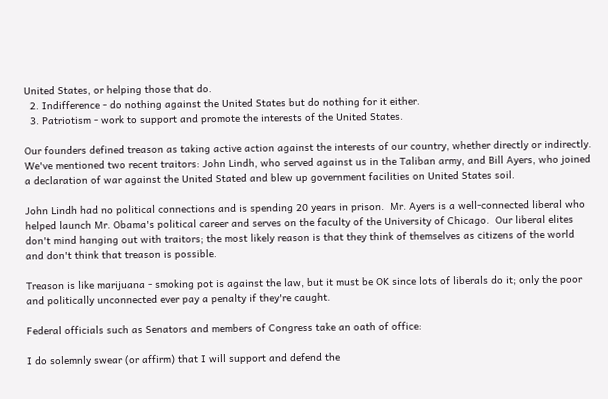United States, or helping those that do.
  2. Indifference - do nothing against the United States but do nothing for it either.
  3. Patriotism - work to support and promote the interests of the United States.

Our founders defined treason as taking active action against the interests of our country, whether directly or indirectly.  We've mentioned two recent traitors: John Lindh, who served against us in the Taliban army, and Bill Ayers, who joined a declaration of war against the United Stated and blew up government facilities on United States soil.

John Lindh had no political connections and is spending 20 years in prison.  Mr. Ayers is a well-connected liberal who helped launch Mr. Obama's political career and serves on the faculty of the University of Chicago.  Our liberal elites don't mind hanging out with traitors; the most likely reason is that they think of themselves as citizens of the world and don't think that treason is possible.

Treason is like marijuana - smoking pot is against the law, but it must be OK since lots of liberals do it; only the poor and politically unconnected ever pay a penalty if they're caught.

Federal officials such as Senators and members of Congress take an oath of office:

I do solemnly swear (or affirm) that I will support and defend the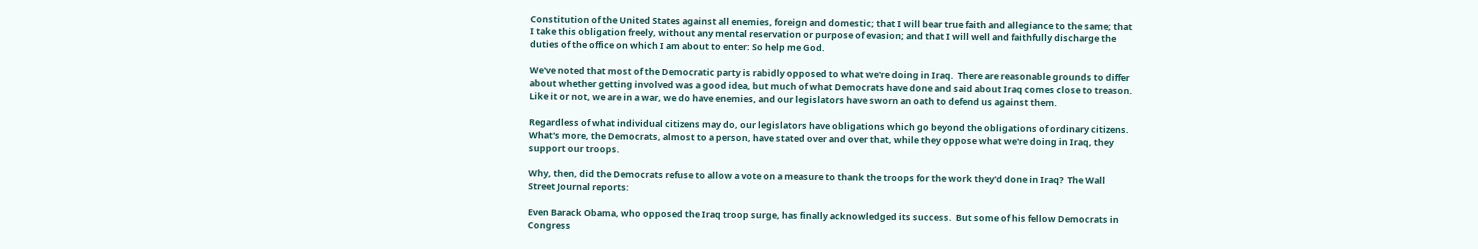Constitution of the United States against all enemies, foreign and domestic; that I will bear true faith and allegiance to the same; that I take this obligation freely, without any mental reservation or purpose of evasion; and that I will well and faithfully discharge the duties of the office on which I am about to enter: So help me God.

We've noted that most of the Democratic party is rabidly opposed to what we're doing in Iraq.  There are reasonable grounds to differ about whether getting involved was a good idea, but much of what Democrats have done and said about Iraq comes close to treason. Like it or not, we are in a war, we do have enemies, and our legislators have sworn an oath to defend us against them.

Regardless of what individual citizens may do, our legislators have obligations which go beyond the obligations of ordinary citizens.  What's more, the Democrats, almost to a person, have stated over and over that, while they oppose what we're doing in Iraq, they support our troops.

Why, then, did the Democrats refuse to allow a vote on a measure to thank the troops for the work they'd done in Iraq?  The Wall Street Journal reports:

Even Barack Obama, who opposed the Iraq troop surge, has finally acknowledged its success.  But some of his fellow Democrats in Congress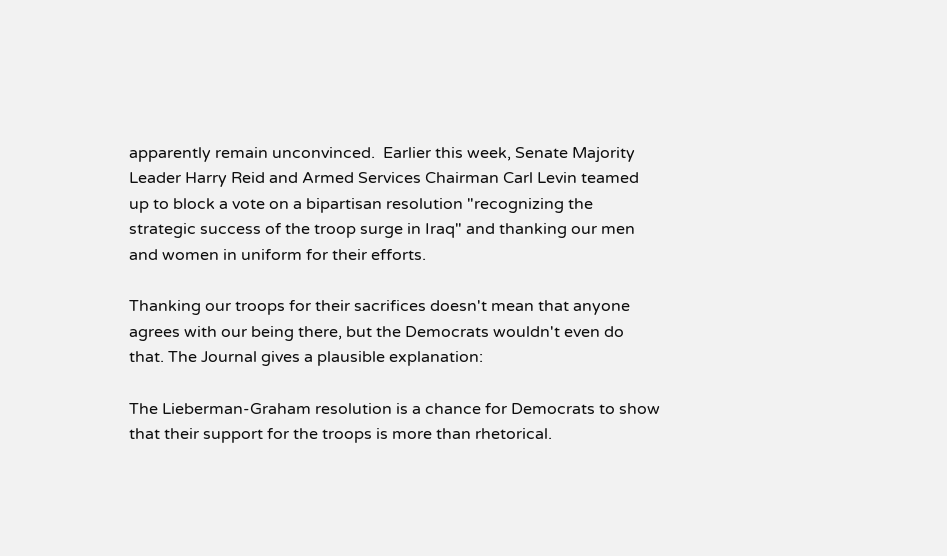apparently remain unconvinced.  Earlier this week, Senate Majority Leader Harry Reid and Armed Services Chairman Carl Levin teamed up to block a vote on a bipartisan resolution "recognizing the strategic success of the troop surge in Iraq" and thanking our men and women in uniform for their efforts.

Thanking our troops for their sacrifices doesn't mean that anyone agrees with our being there, but the Democrats wouldn't even do that. The Journal gives a plausible explanation:

The Lieberman-Graham resolution is a chance for Democrats to show that their support for the troops is more than rhetorical.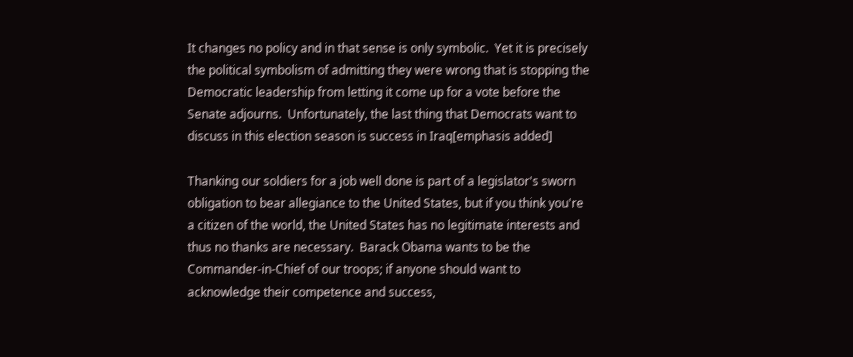It changes no policy and in that sense is only symbolic.  Yet it is precisely the political symbolism of admitting they were wrong that is stopping the Democratic leadership from letting it come up for a vote before the Senate adjourns.  Unfortunately, the last thing that Democrats want to discuss in this election season is success in Iraq[emphasis added]

Thanking our soldiers for a job well done is part of a legislator's sworn obligation to bear allegiance to the United States, but if you think you're a citizen of the world, the United States has no legitimate interests and thus no thanks are necessary.  Barack Obama wants to be the Commander-in-Chief of our troops; if anyone should want to acknowledge their competence and success,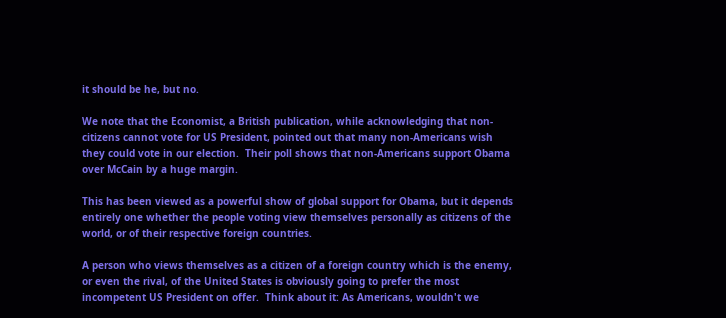it should be he, but no.

We note that the Economist, a British publication, while acknowledging that non-citizens cannot vote for US President, pointed out that many non-Americans wish they could vote in our election.  Their poll shows that non-Americans support Obama over McCain by a huge margin.

This has been viewed as a powerful show of global support for Obama, but it depends entirely one whether the people voting view themselves personally as citizens of the world, or of their respective foreign countries.

A person who views themselves as a citizen of a foreign country which is the enemy, or even the rival, of the United States is obviously going to prefer the most incompetent US President on offer.  Think about it: As Americans, wouldn't we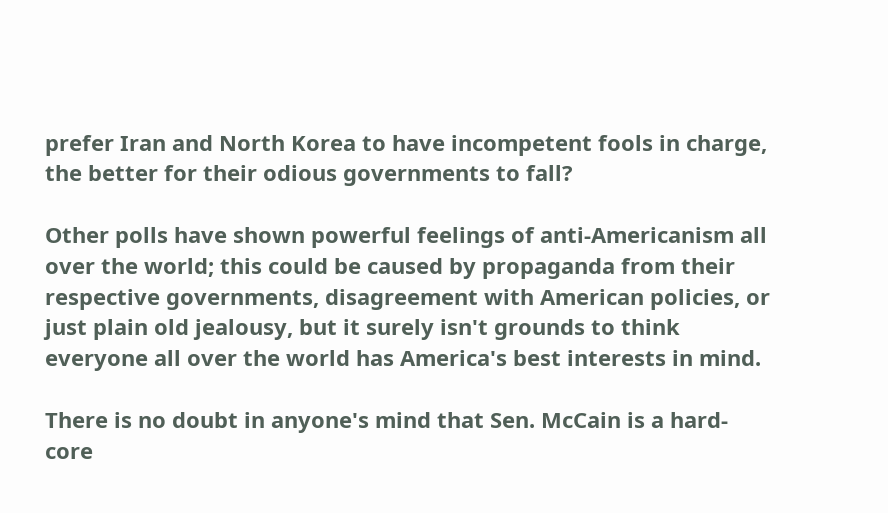prefer Iran and North Korea to have incompetent fools in charge, the better for their odious governments to fall?

Other polls have shown powerful feelings of anti-Americanism all over the world; this could be caused by propaganda from their respective governments, disagreement with American policies, or just plain old jealousy, but it surely isn't grounds to think everyone all over the world has America's best interests in mind.

There is no doubt in anyone's mind that Sen. McCain is a hard-core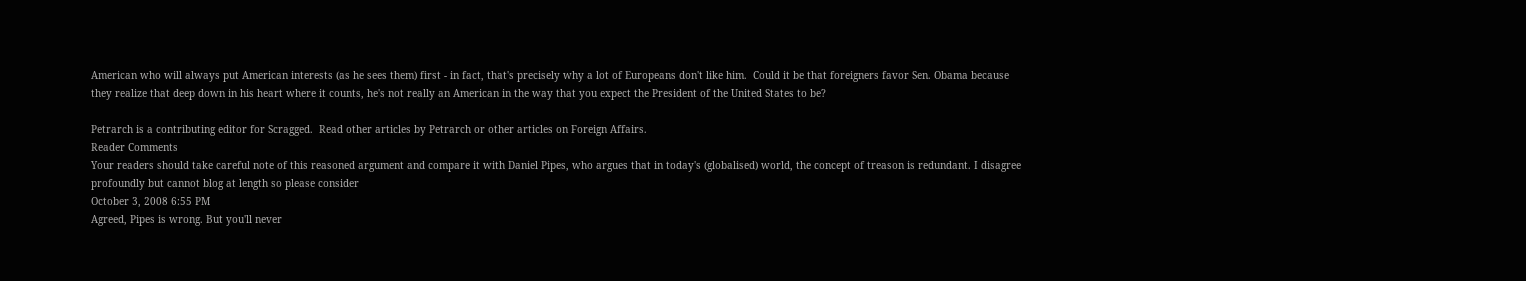American who will always put American interests (as he sees them) first - in fact, that's precisely why a lot of Europeans don't like him.  Could it be that foreigners favor Sen. Obama because they realize that deep down in his heart where it counts, he's not really an American in the way that you expect the President of the United States to be?

Petrarch is a contributing editor for Scragged.  Read other articles by Petrarch or other articles on Foreign Affairs.
Reader Comments
Your readers should take careful note of this reasoned argument and compare it with Daniel Pipes, who argues that in today's (globalised) world, the concept of treason is redundant. I disagree profoundly but cannot blog at length so please consider
October 3, 2008 6:55 PM
Agreed, Pipes is wrong. But you'll never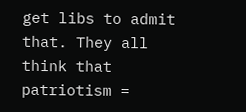get libs to admit that. They all think that patriotism =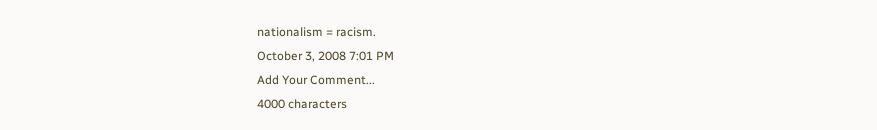nationalism = racism.
October 3, 2008 7:01 PM
Add Your Comment...
4000 characters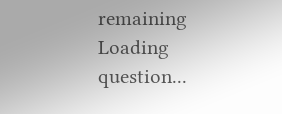remaining
Loading question...